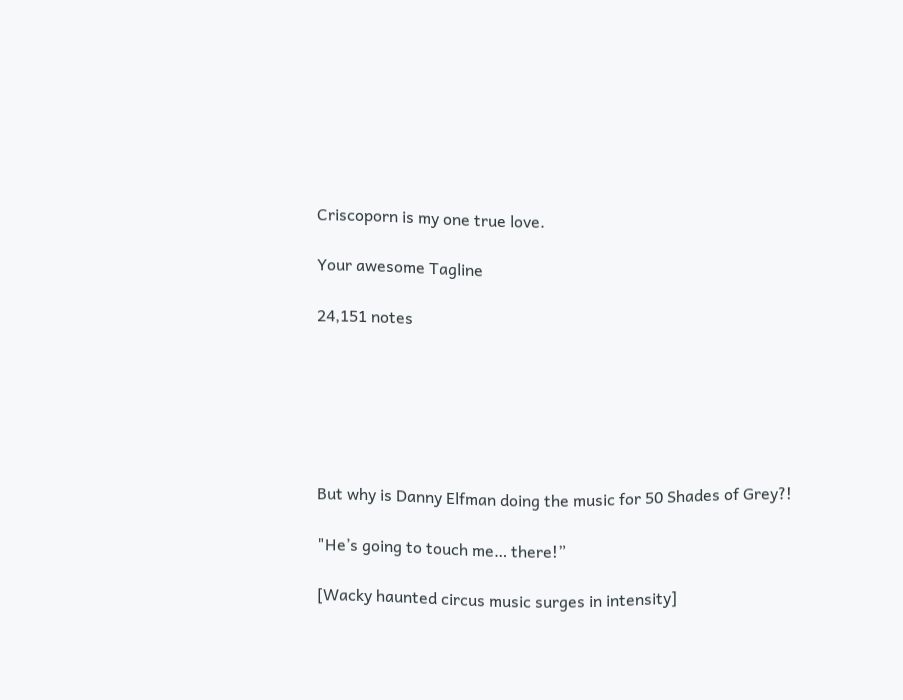Criscoporn is my one true love.

Your awesome Tagline

24,151 notes






But why is Danny Elfman doing the music for 50 Shades of Grey?!

"He’s going to touch me… there!”

[Wacky haunted circus music surges in intensity]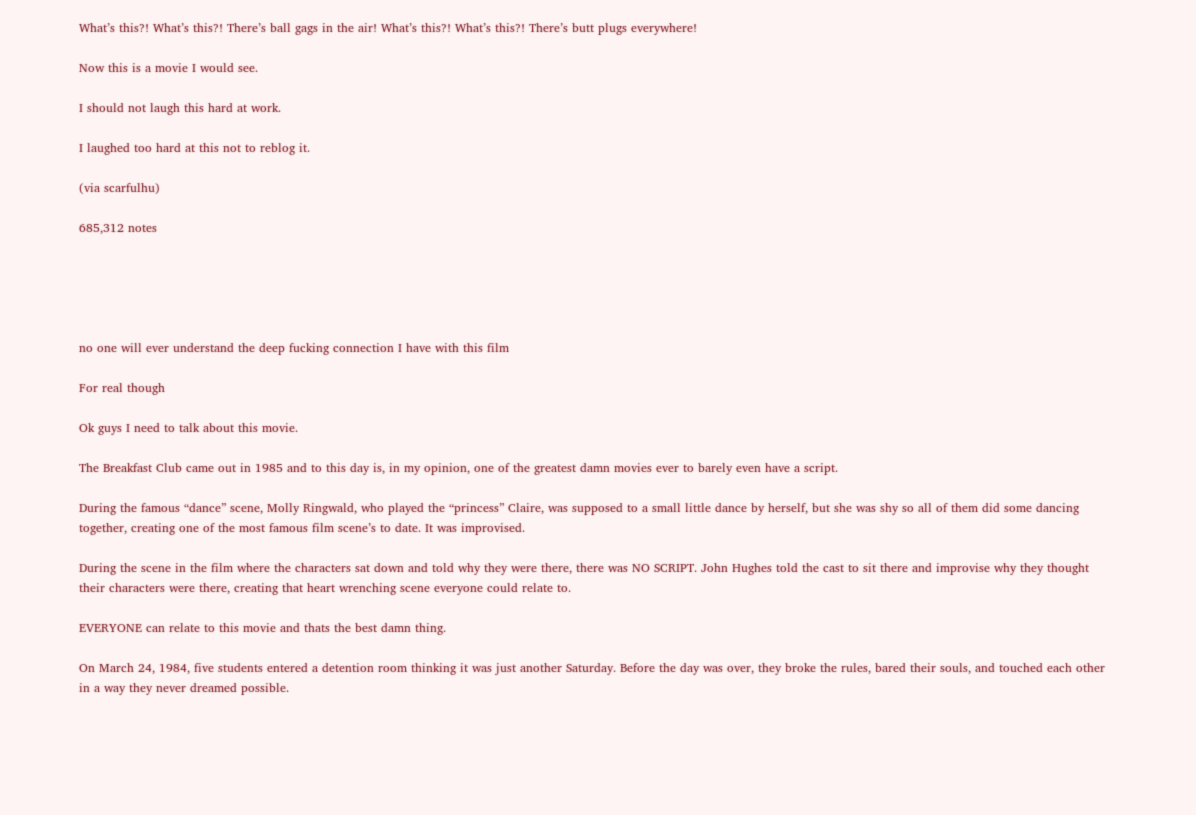What’s this?! What’s this?! There’s ball gags in the air! What’s this?! What’s this?! There’s butt plugs everywhere!

Now this is a movie I would see.

I should not laugh this hard at work.

I laughed too hard at this not to reblog it.

(via scarfulhu)

685,312 notes





no one will ever understand the deep fucking connection I have with this film

For real though

Ok guys I need to talk about this movie.

The Breakfast Club came out in 1985 and to this day is, in my opinion, one of the greatest damn movies ever to barely even have a script.

During the famous “dance” scene, Molly Ringwald, who played the “princess” Claire, was supposed to a small little dance by herself, but she was shy so all of them did some dancing together, creating one of the most famous film scene’s to date. It was improvised.

During the scene in the film where the characters sat down and told why they were there, there was NO SCRIPT. John Hughes told the cast to sit there and improvise why they thought their characters were there, creating that heart wrenching scene everyone could relate to.

EVERYONE can relate to this movie and thats the best damn thing.

On March 24, 1984, five students entered a detention room thinking it was just another Saturday. Before the day was over, they broke the rules, bared their souls, and touched each other in a way they never dreamed possible.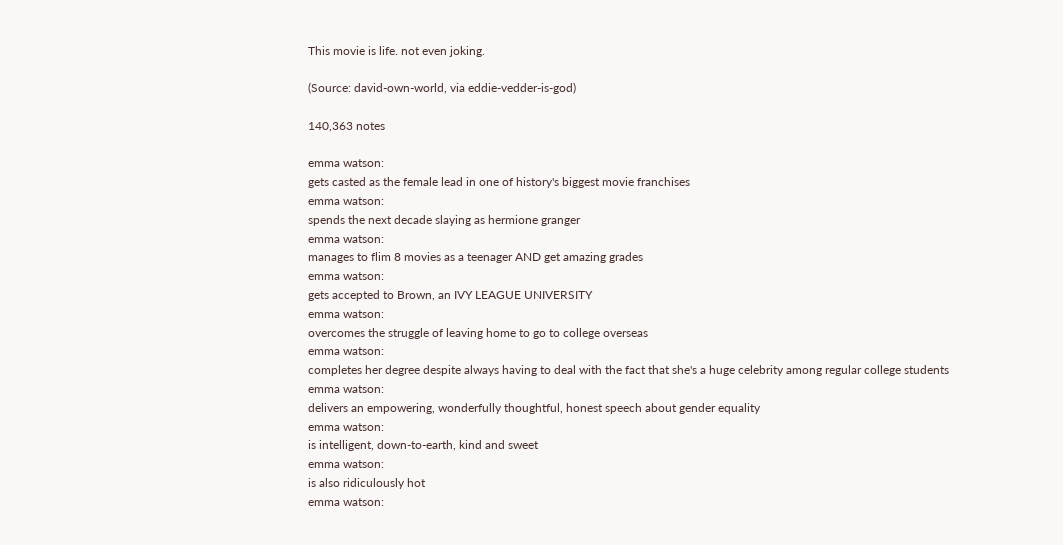This movie is life. not even joking.

(Source: david-own-world, via eddie-vedder-is-god)

140,363 notes

emma watson:
gets casted as the female lead in one of history's biggest movie franchises
emma watson:
spends the next decade slaying as hermione granger
emma watson:
manages to flim 8 movies as a teenager AND get amazing grades
emma watson:
gets accepted to Brown, an IVY LEAGUE UNIVERSITY
emma watson:
overcomes the struggle of leaving home to go to college overseas
emma watson:
completes her degree despite always having to deal with the fact that she's a huge celebrity among regular college students
emma watson:
delivers an empowering, wonderfully thoughtful, honest speech about gender equality
emma watson:
is intelligent, down-to-earth, kind and sweet
emma watson:
is also ridiculously hot
emma watson: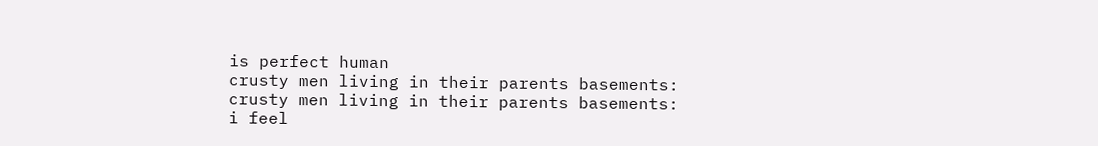is perfect human
crusty men living in their parents basements:
crusty men living in their parents basements:
i feel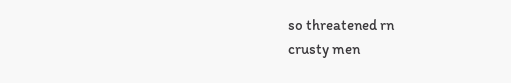so threatened rn
crusty men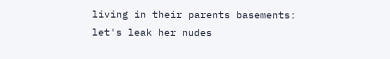living in their parents basements:
let's leak her nudes